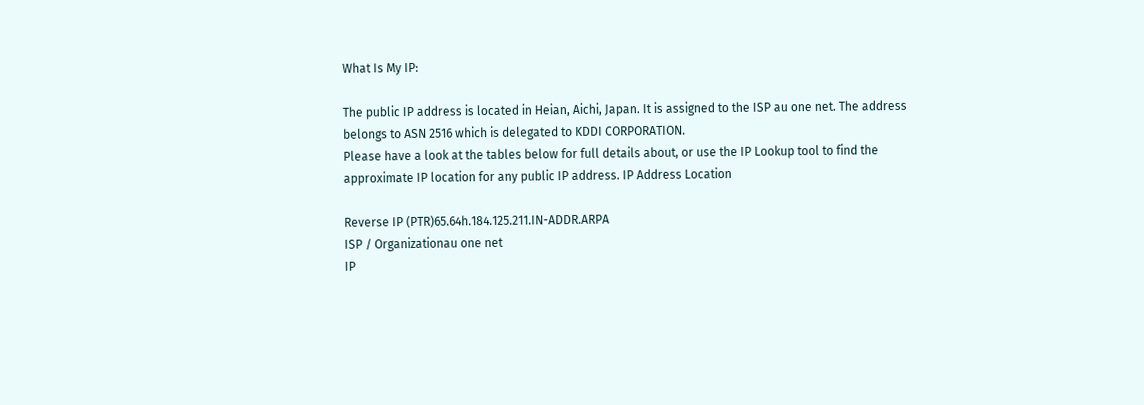What Is My IP:

The public IP address is located in Heian, Aichi, Japan. It is assigned to the ISP au one net. The address belongs to ASN 2516 which is delegated to KDDI CORPORATION.
Please have a look at the tables below for full details about, or use the IP Lookup tool to find the approximate IP location for any public IP address. IP Address Location

Reverse IP (PTR)65.64h.184.125.211.IN-ADDR.ARPA
ISP / Organizationau one net
IP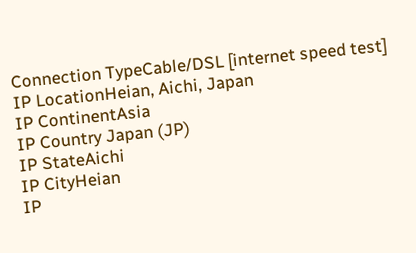Connection TypeCable/DSL [internet speed test]
IP LocationHeian, Aichi, Japan
IP ContinentAsia
IP Country Japan (JP)
IP StateAichi
IP CityHeian
IP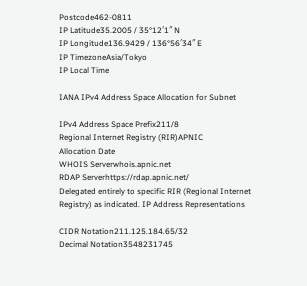Postcode462-0811
IP Latitude35.2005 / 35°12′1″ N
IP Longitude136.9429 / 136°56′34″ E
IP TimezoneAsia/Tokyo
IP Local Time

IANA IPv4 Address Space Allocation for Subnet

IPv4 Address Space Prefix211/8
Regional Internet Registry (RIR)APNIC
Allocation Date
WHOIS Serverwhois.apnic.net
RDAP Serverhttps://rdap.apnic.net/
Delegated entirely to specific RIR (Regional Internet Registry) as indicated. IP Address Representations

CIDR Notation211.125.184.65/32
Decimal Notation3548231745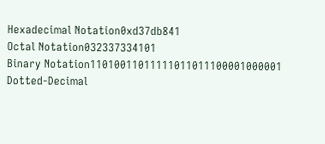Hexadecimal Notation0xd37db841
Octal Notation032337334101
Binary Notation11010011011111011011100001000001
Dotted-Decimal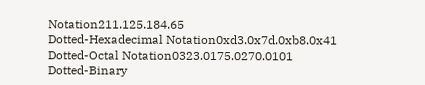Notation211.125.184.65
Dotted-Hexadecimal Notation0xd3.0x7d.0xb8.0x41
Dotted-Octal Notation0323.0175.0270.0101
Dotted-Binary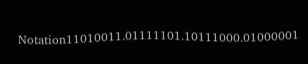Notation11010011.01111101.10111000.01000001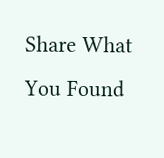Share What You Found